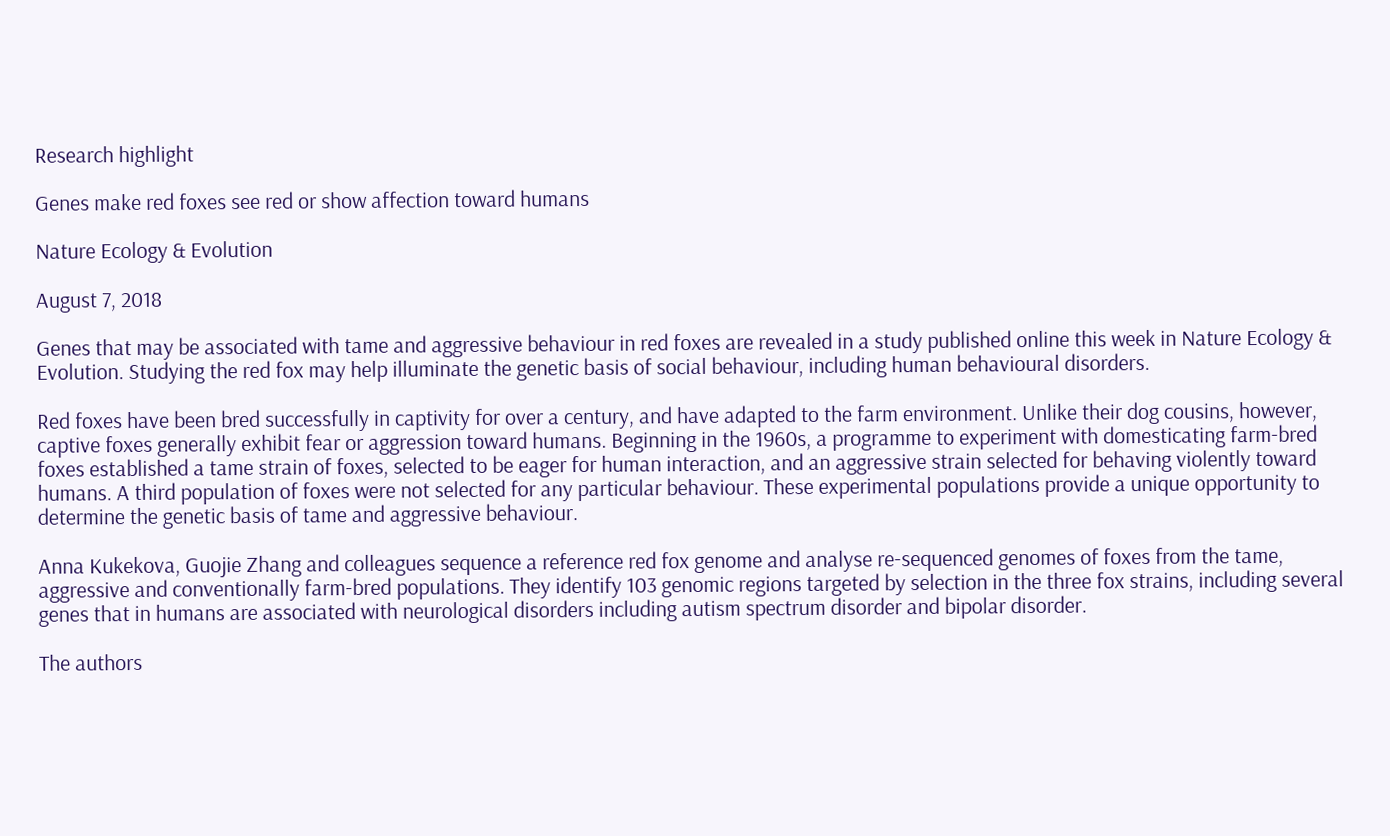Research highlight

Genes make red foxes see red or show affection toward humans

Nature Ecology & Evolution

August 7, 2018

Genes that may be associated with tame and aggressive behaviour in red foxes are revealed in a study published online this week in Nature Ecology & Evolution. Studying the red fox may help illuminate the genetic basis of social behaviour, including human behavioural disorders.

Red foxes have been bred successfully in captivity for over a century, and have adapted to the farm environment. Unlike their dog cousins, however, captive foxes generally exhibit fear or aggression toward humans. Beginning in the 1960s, a programme to experiment with domesticating farm-bred foxes established a tame strain of foxes, selected to be eager for human interaction, and an aggressive strain selected for behaving violently toward humans. A third population of foxes were not selected for any particular behaviour. These experimental populations provide a unique opportunity to determine the genetic basis of tame and aggressive behaviour.

Anna Kukekova, Guojie Zhang and colleagues sequence a reference red fox genome and analyse re-sequenced genomes of foxes from the tame, aggressive and conventionally farm-bred populations. They identify 103 genomic regions targeted by selection in the three fox strains, including several genes that in humans are associated with neurological disorders including autism spectrum disorder and bipolar disorder.

The authors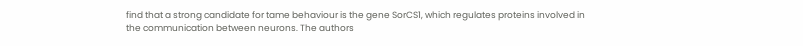find that a strong candidate for tame behaviour is the gene SorCS1, which regulates proteins involved in the communication between neurons. The authors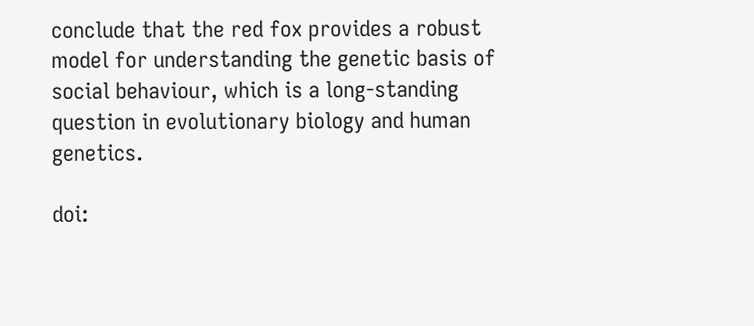conclude that the red fox provides a robust model for understanding the genetic basis of social behaviour, which is a long-standing question in evolutionary biology and human genetics.

doi: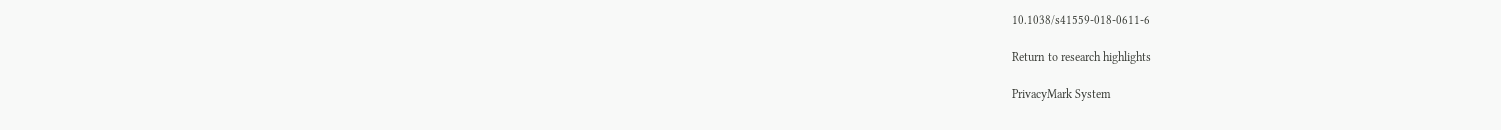10.1038/s41559-018-0611-6

Return to research highlights

PrivacyMark System